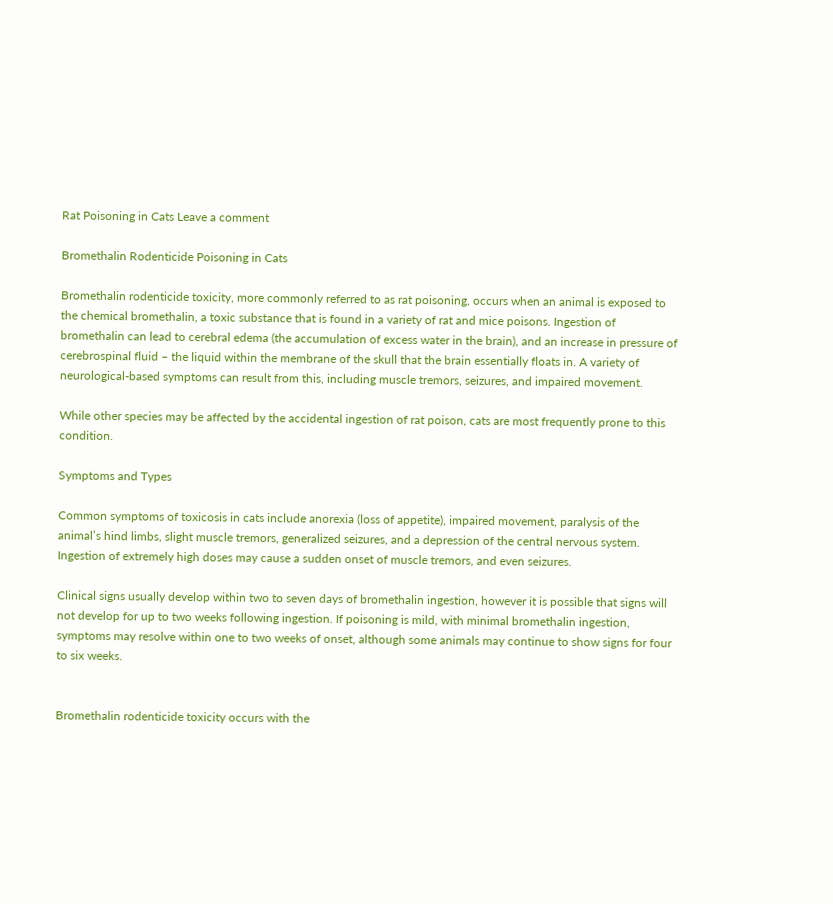Rat Poisoning in Cats Leave a comment

Bromethalin Rodenticide Poisoning in Cats

Bromethalin rodenticide toxicity, more commonly referred to as rat poisoning, occurs when an animal is exposed to the chemical bromethalin, a toxic substance that is found in a variety of rat and mice poisons. Ingestion of bromethalin can lead to cerebral edema (the accumulation of excess water in the brain), and an increase in pressure of cerebrospinal fluid – the liquid within the membrane of the skull that the brain essentially floats in. A variety of neurological-based symptoms can result from this, including muscle tremors, seizures, and impaired movement.

While other species may be affected by the accidental ingestion of rat poison, cats are most frequently prone to this condition.

Symptoms and Types

Common symptoms of toxicosis in cats include anorexia (loss of appetite), impaired movement, paralysis of the animal’s hind limbs, slight muscle tremors, generalized seizures, and a depression of the central nervous system. Ingestion of extremely high doses may cause a sudden onset of muscle tremors, and even seizures.

Clinical signs usually develop within two to seven days of bromethalin ingestion, however it is possible that signs will not develop for up to two weeks following ingestion. If poisoning is mild, with minimal bromethalin ingestion, symptoms may resolve within one to two weeks of onset, although some animals may continue to show signs for four to six weeks.


Bromethalin rodenticide toxicity occurs with the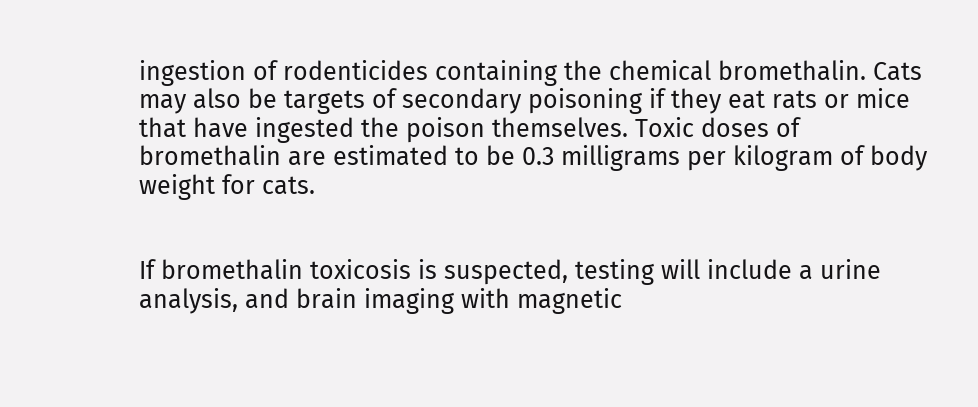ingestion of rodenticides containing the chemical bromethalin. Cats may also be targets of secondary poisoning if they eat rats or mice that have ingested the poison themselves. Toxic doses of bromethalin are estimated to be 0.3 milligrams per kilogram of body weight for cats.


If bromethalin toxicosis is suspected, testing will include a urine analysis, and brain imaging with magnetic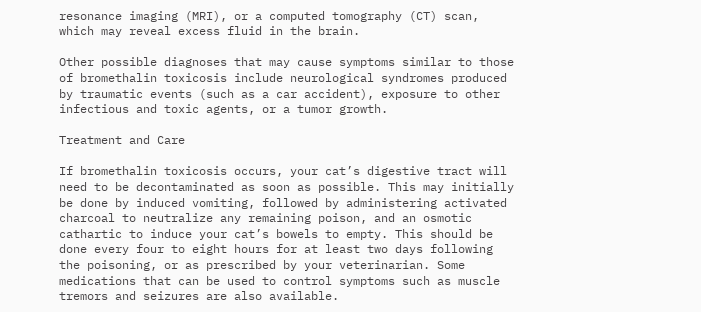resonance imaging (MRI), or a computed tomography (CT) scan, which may reveal excess fluid in the brain.

Other possible diagnoses that may cause symptoms similar to those of bromethalin toxicosis include neurological syndromes produced by traumatic events (such as a car accident), exposure to other infectious and toxic agents, or a tumor growth.

Treatment and Care

If bromethalin toxicosis occurs, your cat’s digestive tract will need to be decontaminated as soon as possible. This may initially be done by induced vomiting, followed by administering activated charcoal to neutralize any remaining poison, and an osmotic cathartic to induce your cat’s bowels to empty. This should be done every four to eight hours for at least two days following the poisoning, or as prescribed by your veterinarian. Some medications that can be used to control symptoms such as muscle tremors and seizures are also available.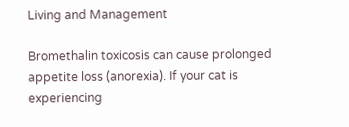Living and Management

Bromethalin toxicosis can cause prolonged appetite loss (anorexia). If your cat is experiencing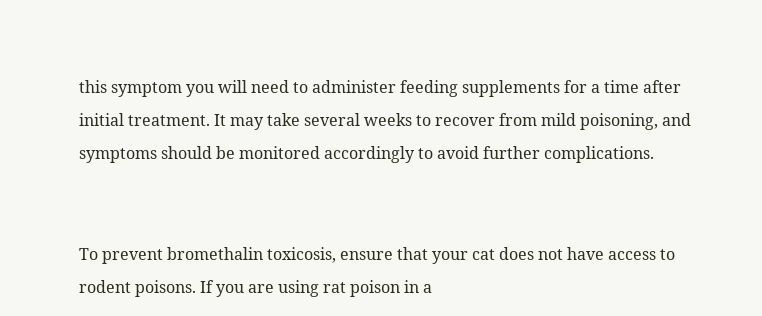this symptom you will need to administer feeding supplements for a time after initial treatment. It may take several weeks to recover from mild poisoning, and symptoms should be monitored accordingly to avoid further complications.


To prevent bromethalin toxicosis, ensure that your cat does not have access to rodent poisons. If you are using rat poison in a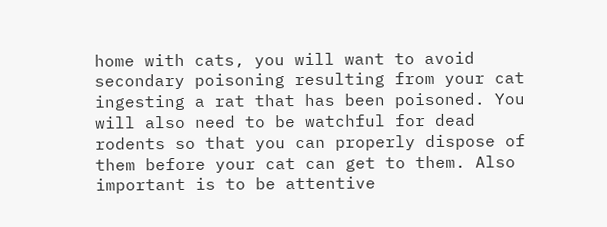home with cats, you will want to avoid secondary poisoning resulting from your cat ingesting a rat that has been poisoned. You will also need to be watchful for dead rodents so that you can properly dispose of them before your cat can get to them. Also important is to be attentive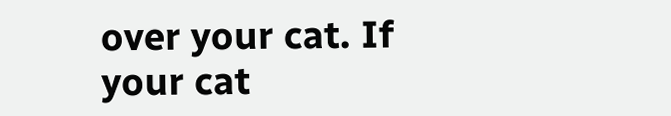over your cat. If your cat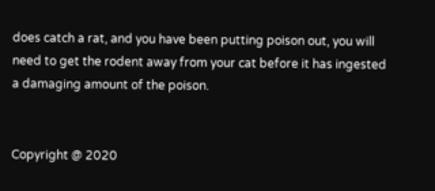does catch a rat, and you have been putting poison out, you will need to get the rodent away from your cat before it has ingested a damaging amount of the poison.


Copyright @ 2020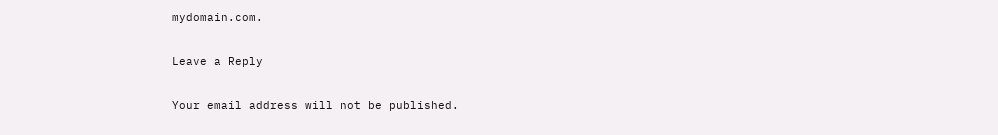mydomain.com.

Leave a Reply

Your email address will not be published.